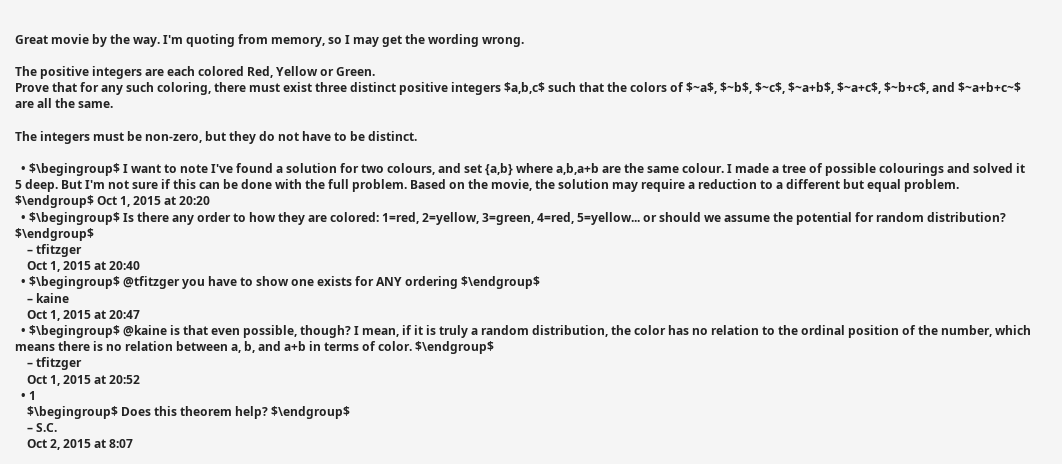Great movie by the way. I'm quoting from memory, so I may get the wording wrong.

The positive integers are each colored Red, Yellow or Green.
Prove that for any such coloring, there must exist three distinct positive integers $a,b,c$ such that the colors of $~a$, $~b$, $~c$, $~a+b$, $~a+c$, $~b+c$, and $~a+b+c~$ are all the same.

The integers must be non-zero, but they do not have to be distinct.

  • $\begingroup$ I want to note I've found a solution for two colours, and set {a,b} where a,b,a+b are the same colour. I made a tree of possible colourings and solved it 5 deep. But I'm not sure if this can be done with the full problem. Based on the movie, the solution may require a reduction to a different but equal problem. $\endgroup$ Oct 1, 2015 at 20:20
  • $\begingroup$ Is there any order to how they are colored: 1=red, 2=yellow, 3=green, 4=red, 5=yellow... or should we assume the potential for random distribution? $\endgroup$
    – tfitzger
    Oct 1, 2015 at 20:40
  • $\begingroup$ @tfitzger you have to show one exists for ANY ordering $\endgroup$
    – kaine
    Oct 1, 2015 at 20:47
  • $\begingroup$ @kaine is that even possible, though? I mean, if it is truly a random distribution, the color has no relation to the ordinal position of the number, which means there is no relation between a, b, and a+b in terms of color. $\endgroup$
    – tfitzger
    Oct 1, 2015 at 20:52
  • 1
    $\begingroup$ Does this theorem help? $\endgroup$
    – S.C.
    Oct 2, 2015 at 8:07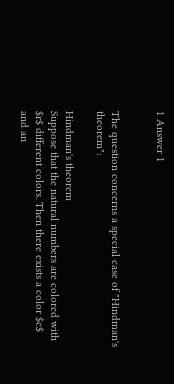1 Answer 1


The question concerns a special case of "Hindman's theorem":

Hindman's theorem
Suppose that the natural numbers are colored with $r$ different colors. Then there exists a color $c$ and an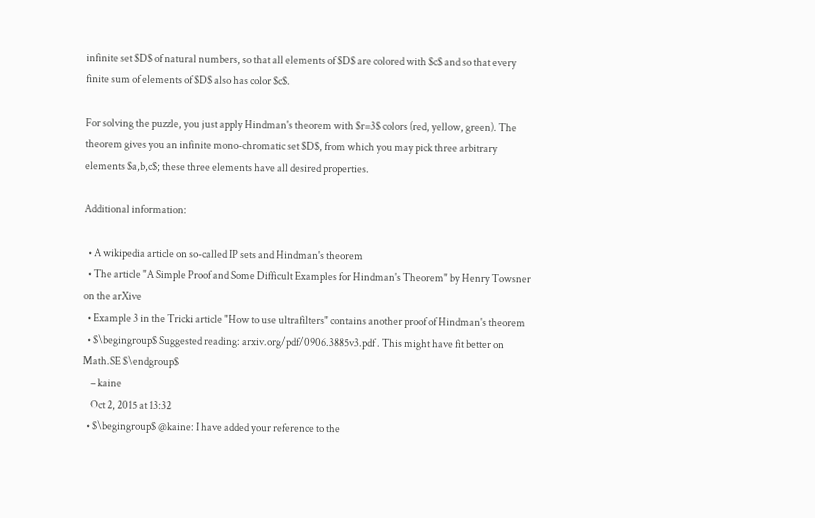infinite set $D$ of natural numbers, so that all elements of $D$ are colored with $c$ and so that every finite sum of elements of $D$ also has color $c$.

For solving the puzzle, you just apply Hindman's theorem with $r=3$ colors (red, yellow, green). The theorem gives you an infinite mono-chromatic set $D$, from which you may pick three arbitrary elements $a,b,c$; these three elements have all desired properties.

Additional information:

  • A wikipedia article on so-called IP sets and Hindman's theorem
  • The article "A Simple Proof and Some Difficult Examples for Hindman's Theorem" by Henry Towsner on the arXive
  • Example 3 in the Tricki article "How to use ultrafilters" contains another proof of Hindman's theorem
  • $\begingroup$ Suggested reading: arxiv.org/pdf/0906.3885v3.pdf . This might have fit better on Math.SE $\endgroup$
    – kaine
    Oct 2, 2015 at 13:32
  • $\begingroup$ @kaine: I have added your reference to the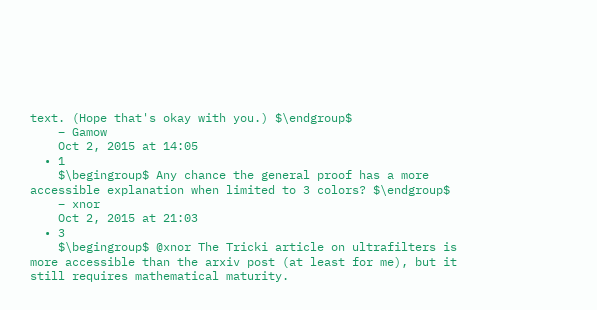text. (Hope that's okay with you.) $\endgroup$
    – Gamow
    Oct 2, 2015 at 14:05
  • 1
    $\begingroup$ Any chance the general proof has a more accessible explanation when limited to 3 colors? $\endgroup$
    – xnor
    Oct 2, 2015 at 21:03
  • 3
    $\begingroup$ @xnor The Tricki article on ultrafilters is more accessible than the arxiv post (at least for me), but it still requires mathematical maturity.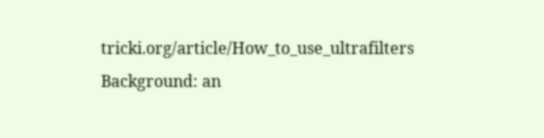tricki.org/article/How_to_use_ultrafilters Background: an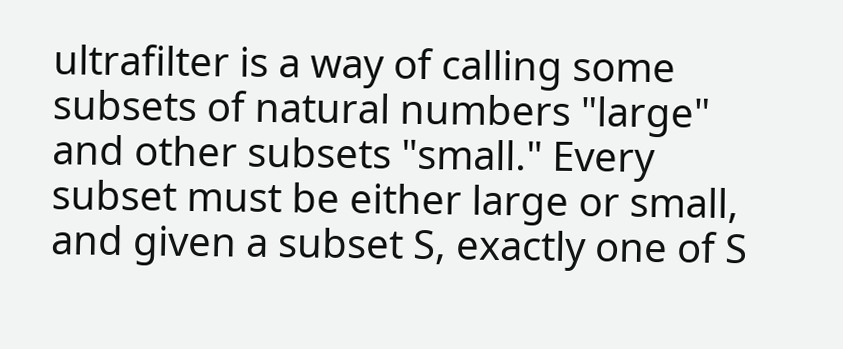ultrafilter is a way of calling some subsets of natural numbers "large" and other subsets "small." Every subset must be either large or small, and given a subset S, exactly one of S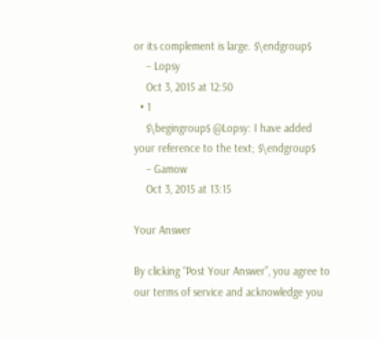or its complement is large. $\endgroup$
    – Lopsy
    Oct 3, 2015 at 12:50
  • 1
    $\begingroup$ @Lopsy: I have added your reference to the text; $\endgroup$
    – Gamow
    Oct 3, 2015 at 13:15

Your Answer

By clicking “Post Your Answer”, you agree to our terms of service and acknowledge you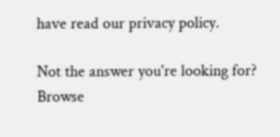have read our privacy policy.

Not the answer you're looking for? Browse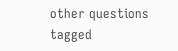other questions tagged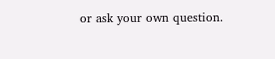or ask your own question.